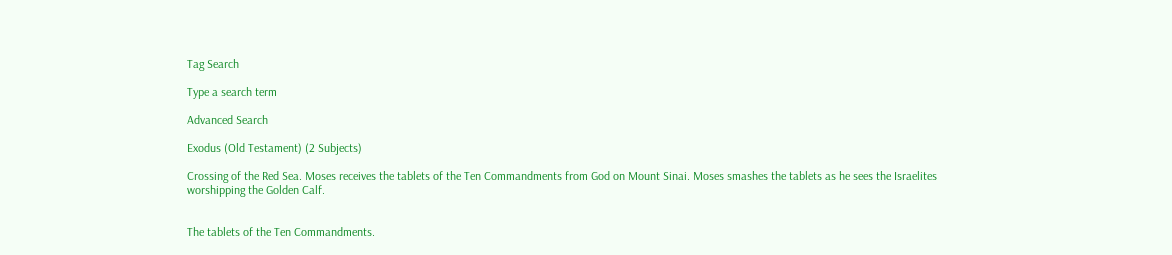Tag Search

Type a search term

Advanced Search

Exodus (Old Testament) (2 Subjects)

Crossing of the Red Sea. Moses receives the tablets of the Ten Commandments from God on Mount Sinai. Moses smashes the tablets as he sees the Israelites worshipping the Golden Calf.


The tablets of the Ten Commandments.